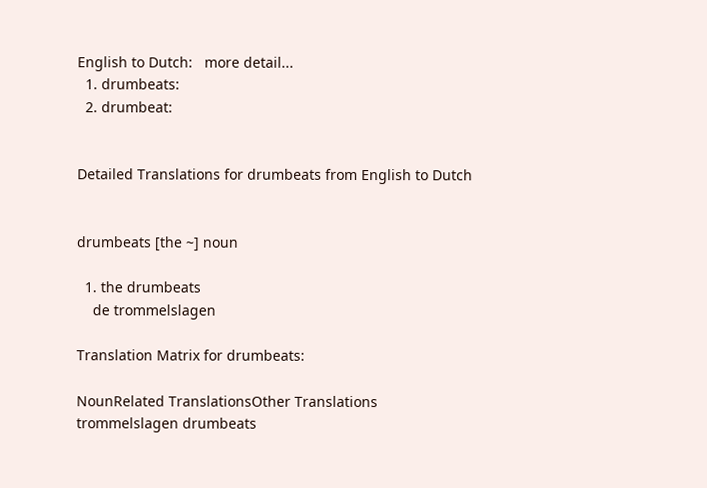English to Dutch:   more detail...
  1. drumbeats:
  2. drumbeat:


Detailed Translations for drumbeats from English to Dutch


drumbeats [the ~] noun

  1. the drumbeats
    de trommelslagen

Translation Matrix for drumbeats:

NounRelated TranslationsOther Translations
trommelslagen drumbeats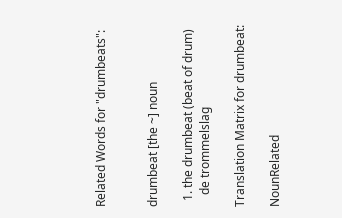Related Words for "drumbeats":


drumbeat [the ~] noun

  1. the drumbeat (beat of drum)
    de trommelslag

Translation Matrix for drumbeat:

NounRelated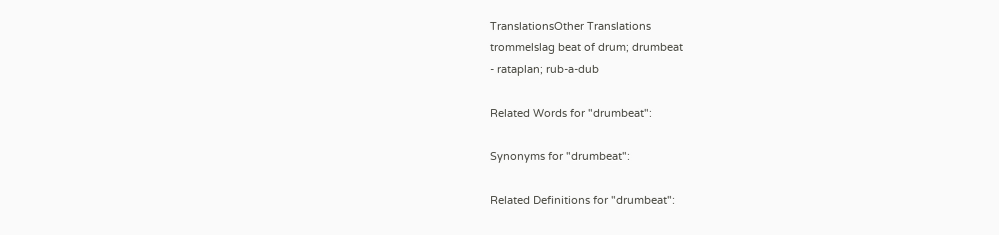TranslationsOther Translations
trommelslag beat of drum; drumbeat
- rataplan; rub-a-dub

Related Words for "drumbeat":

Synonyms for "drumbeat":

Related Definitions for "drumbeat":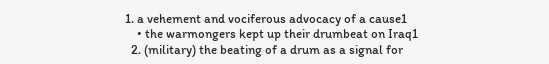1. a vehement and vociferous advocacy of a cause1
    • the warmongers kept up their drumbeat on Iraq1
  2. (military) the beating of a drum as a signal for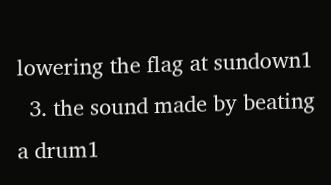lowering the flag at sundown1
  3. the sound made by beating a drum1